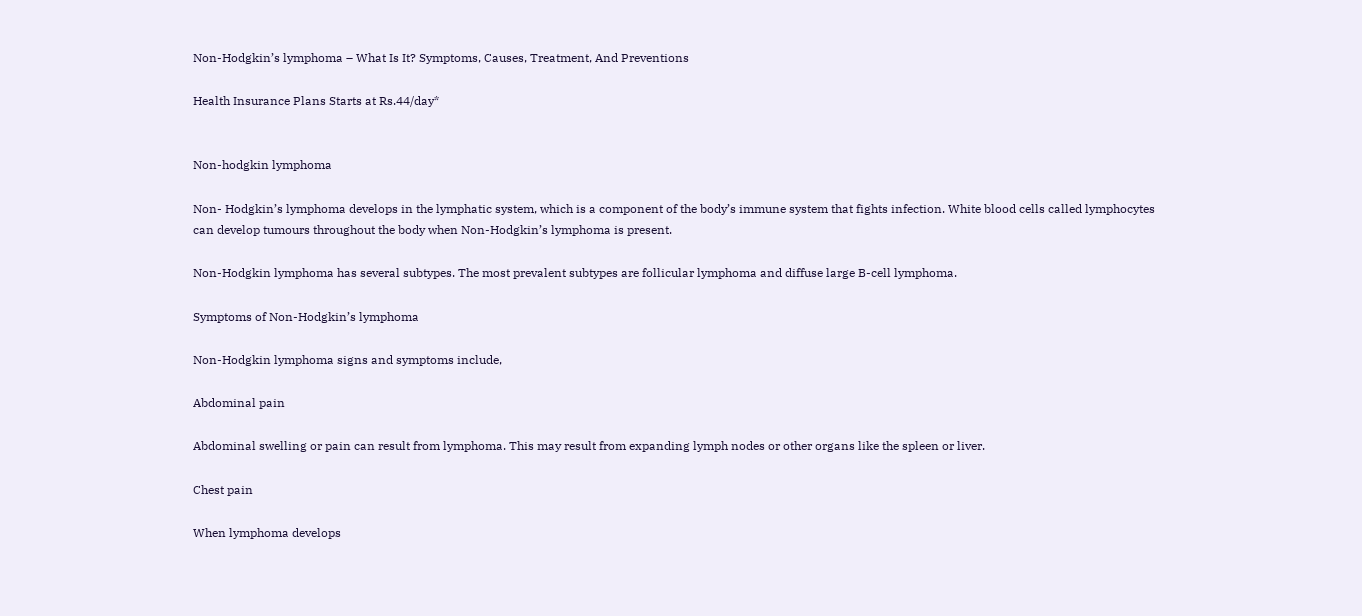Non-Hodgkin’s lymphoma – What Is It? Symptoms, Causes, Treatment, And Preventions

Health Insurance Plans Starts at Rs.44/day*


Non-hodgkin lymphoma

Non- Hodgkin’s lymphoma develops in the lymphatic system, which is a component of the body’s immune system that fights infection. White blood cells called lymphocytes can develop tumours throughout the body when Non-Hodgkin’s lymphoma is present.

Non-Hodgkin lymphoma has several subtypes. The most prevalent subtypes are follicular lymphoma and diffuse large B-cell lymphoma.

Symptoms of Non-Hodgkin’s lymphoma

Non-Hodgkin lymphoma signs and symptoms include,

Abdominal pain

Abdominal swelling or pain can result from lymphoma. This may result from expanding lymph nodes or other organs like the spleen or liver.

Chest pain

When lymphoma develops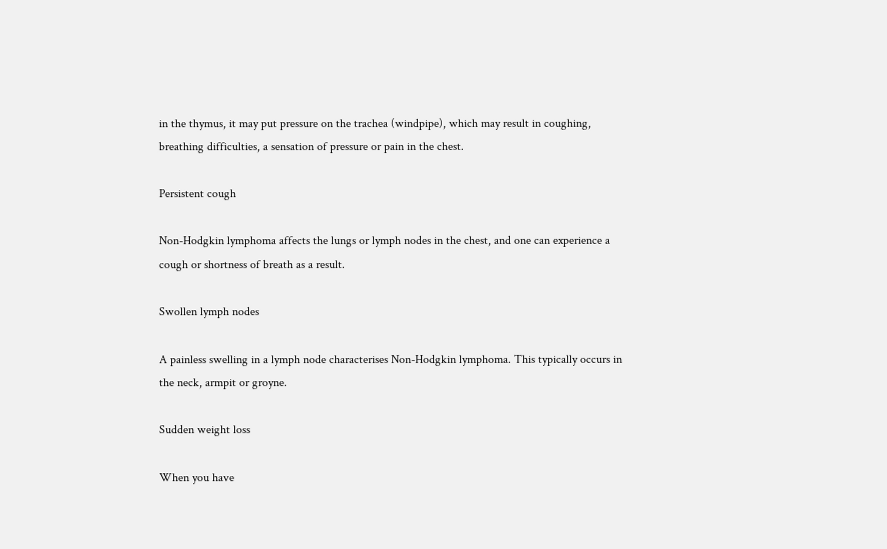in the thymus, it may put pressure on the trachea (windpipe), which may result in coughing, breathing difficulties, a sensation of pressure or pain in the chest.

Persistent cough

Non-Hodgkin lymphoma affects the lungs or lymph nodes in the chest, and one can experience a cough or shortness of breath as a result.

Swollen lymph nodes

A painless swelling in a lymph node characterises Non-Hodgkin lymphoma. This typically occurs in the neck, armpit or groyne.

Sudden weight loss

When you have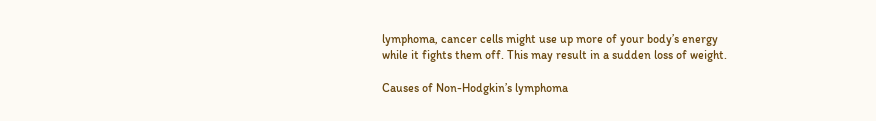lymphoma, cancer cells might use up more of your body’s energy while it fights them off. This may result in a sudden loss of weight.

Causes of Non-Hodgkin’s lymphoma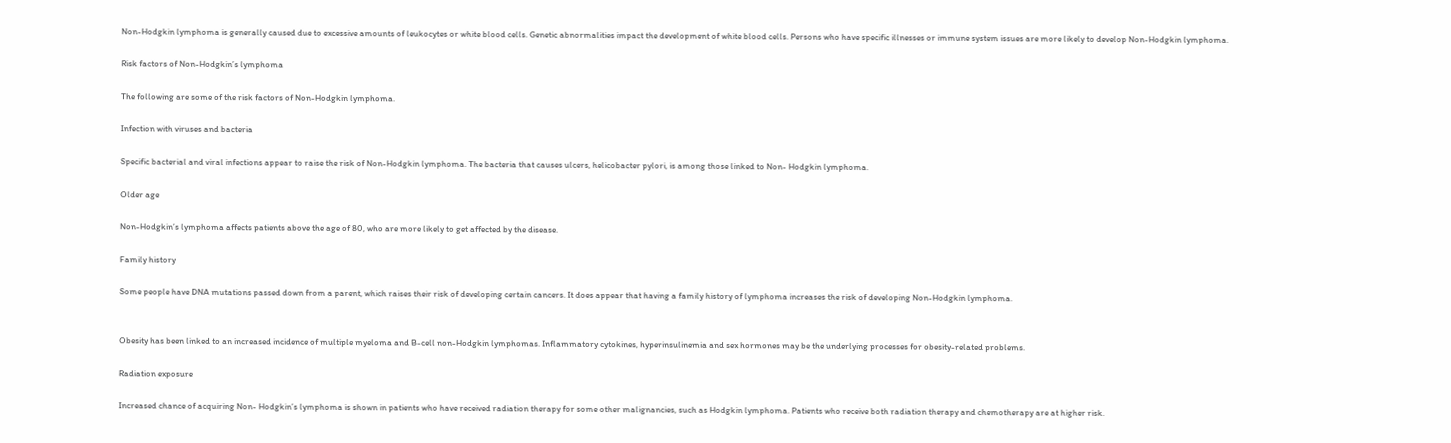Non-Hodgkin lymphoma is generally caused due to excessive amounts of leukocytes or white blood cells. Genetic abnormalities impact the development of white blood cells. Persons who have specific illnesses or immune system issues are more likely to develop Non-Hodgkin lymphoma.

Risk factors of Non-Hodgkin’s lymphoma

The following are some of the risk factors of Non-Hodgkin lymphoma.

Infection with viruses and bacteria

Specific bacterial and viral infections appear to raise the risk of Non-Hodgkin lymphoma. The bacteria that causes ulcers, helicobacter pylori, is among those linked to Non- Hodgkin lymphoma.

Older age

Non-Hodgkin’s lymphoma affects patients above the age of 80, who are more likely to get affected by the disease.

Family history

Some people have DNA mutations passed down from a parent, which raises their risk of developing certain cancers. It does appear that having a family history of lymphoma increases the risk of developing Non-Hodgkin lymphoma.


Obesity has been linked to an increased incidence of multiple myeloma and B-cell non-Hodgkin lymphomas. Inflammatory cytokines, hyperinsulinemia and sex hormones may be the underlying processes for obesity-related problems.

Radiation exposure

Increased chance of acquiring Non- Hodgkin’s lymphoma is shown in patients who have received radiation therapy for some other malignancies, such as Hodgkin lymphoma. Patients who receive both radiation therapy and chemotherapy are at higher risk.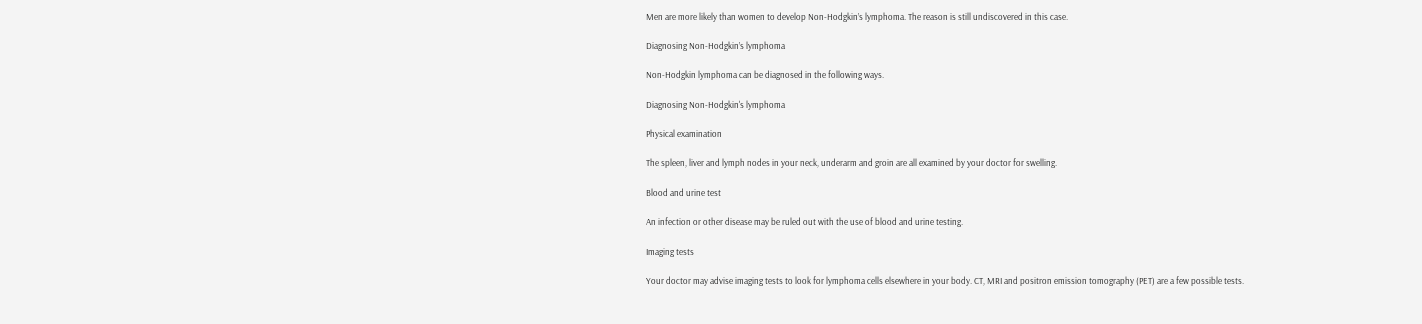Men are more likely than women to develop Non-Hodgkin’s lymphoma. The reason is still undiscovered in this case.

Diagnosing Non-Hodgkin’s lymphoma

Non-Hodgkin lymphoma can be diagnosed in the following ways.

Diagnosing Non-Hodgkin's lymphoma

Physical examination

The spleen, liver and lymph nodes in your neck, underarm and groin are all examined by your doctor for swelling.

Blood and urine test

An infection or other disease may be ruled out with the use of blood and urine testing.

Imaging tests

Your doctor may advise imaging tests to look for lymphoma cells elsewhere in your body. CT, MRI and positron emission tomography (PET) are a few possible tests.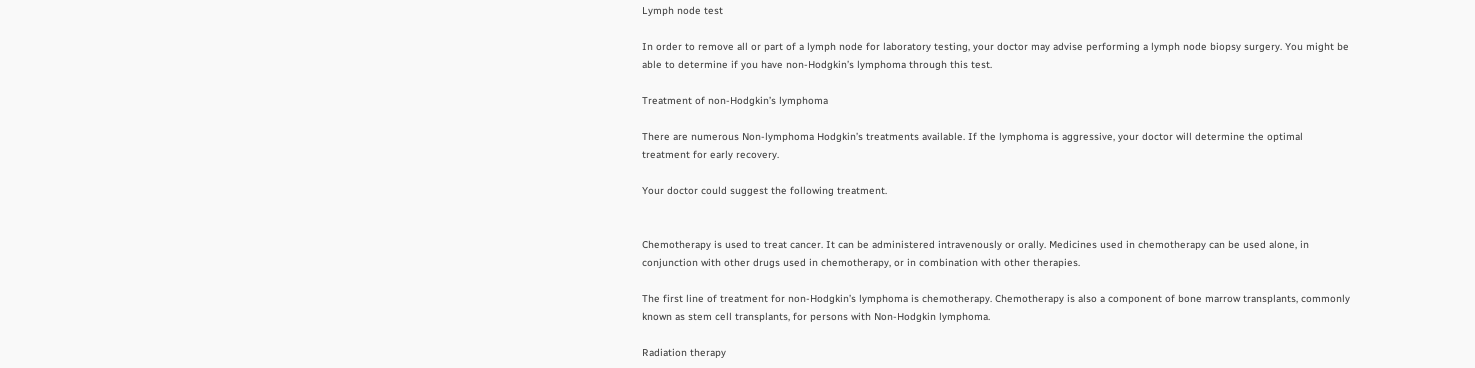Lymph node test

In order to remove all or part of a lymph node for laboratory testing, your doctor may advise performing a lymph node biopsy surgery. You might be able to determine if you have non-Hodgkin’s lymphoma through this test.

Treatment of non-Hodgkin’s lymphoma

There are numerous Non-lymphoma Hodgkin’s treatments available. If the lymphoma is aggressive, your doctor will determine the optimal treatment for early recovery.

Your doctor could suggest the following treatment.


Chemotherapy is used to treat cancer. It can be administered intravenously or orally. Medicines used in chemotherapy can be used alone, in conjunction with other drugs used in chemotherapy, or in combination with other therapies.

The first line of treatment for non-Hodgkin’s lymphoma is chemotherapy. Chemotherapy is also a component of bone marrow transplants, commonly known as stem cell transplants, for persons with Non-Hodgkin lymphoma.

Radiation therapy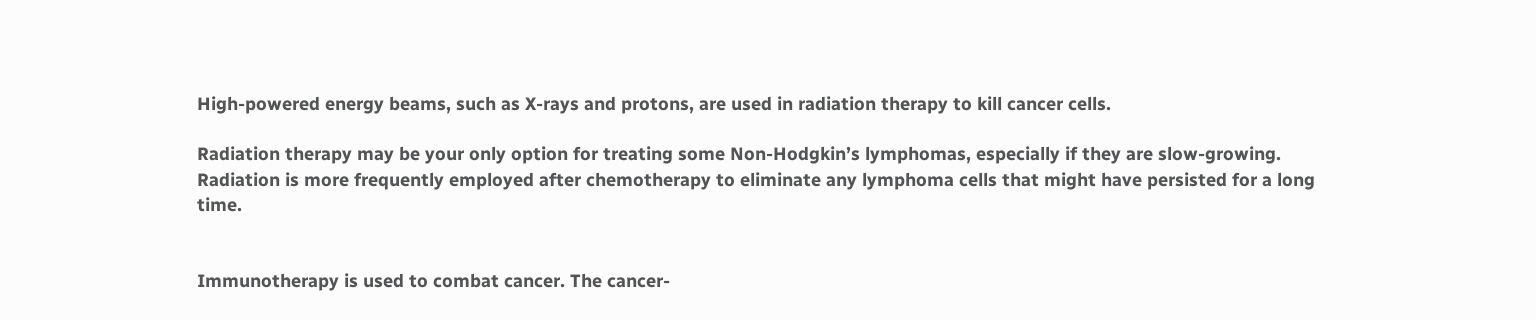High-powered energy beams, such as X-rays and protons, are used in radiation therapy to kill cancer cells.

Radiation therapy may be your only option for treating some Non-Hodgkin’s lymphomas, especially if they are slow-growing. Radiation is more frequently employed after chemotherapy to eliminate any lymphoma cells that might have persisted for a long time.


Immunotherapy is used to combat cancer. The cancer-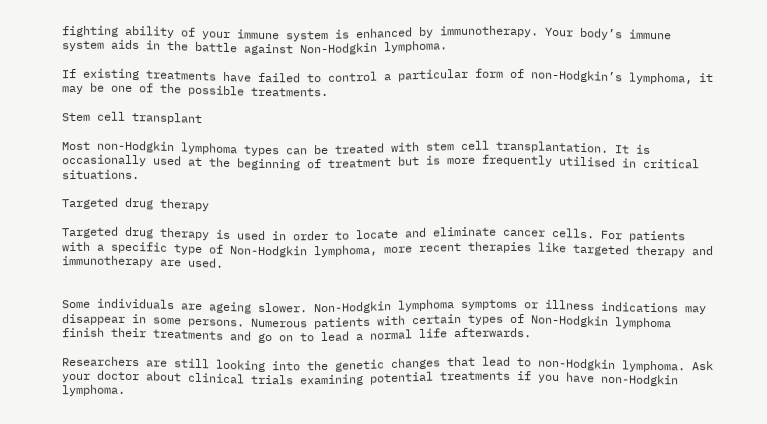fighting ability of your immune system is enhanced by immunotherapy. Your body’s immune system aids in the battle against Non-Hodgkin lymphoma.

If existing treatments have failed to control a particular form of non-Hodgkin’s lymphoma, it may be one of the possible treatments.

Stem cell transplant

Most non-Hodgkin lymphoma types can be treated with stem cell transplantation. It is occasionally used at the beginning of treatment but is more frequently utilised in critical situations.

Targeted drug therapy

Targeted drug therapy is used in order to locate and eliminate cancer cells. For patients with a specific type of Non-Hodgkin lymphoma, more recent therapies like targeted therapy and immunotherapy are used.


Some individuals are ageing slower. Non-Hodgkin lymphoma symptoms or illness indications may disappear in some persons. Numerous patients with certain types of Non-Hodgkin lymphoma finish their treatments and go on to lead a normal life afterwards.

Researchers are still looking into the genetic changes that lead to non-Hodgkin lymphoma. Ask your doctor about clinical trials examining potential treatments if you have non-Hodgkin lymphoma.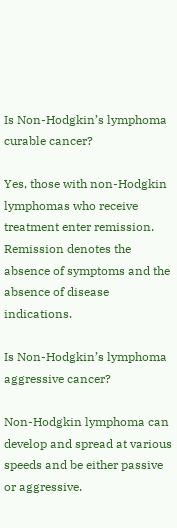Is Non-Hodgkin’s lymphoma curable cancer?

Yes, those with non-Hodgkin lymphomas who receive treatment enter remission. Remission denotes the absence of symptoms and the absence of disease indications.

Is Non-Hodgkin’s lymphoma aggressive cancer?

Non-Hodgkin lymphoma can develop and spread at various speeds and be either passive or aggressive.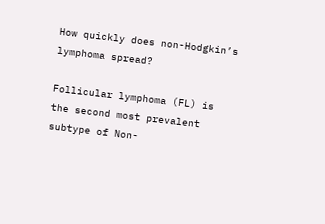How quickly does non-Hodgkin’s lymphoma spread?

Follicular lymphoma (FL) is the second most prevalent subtype of Non-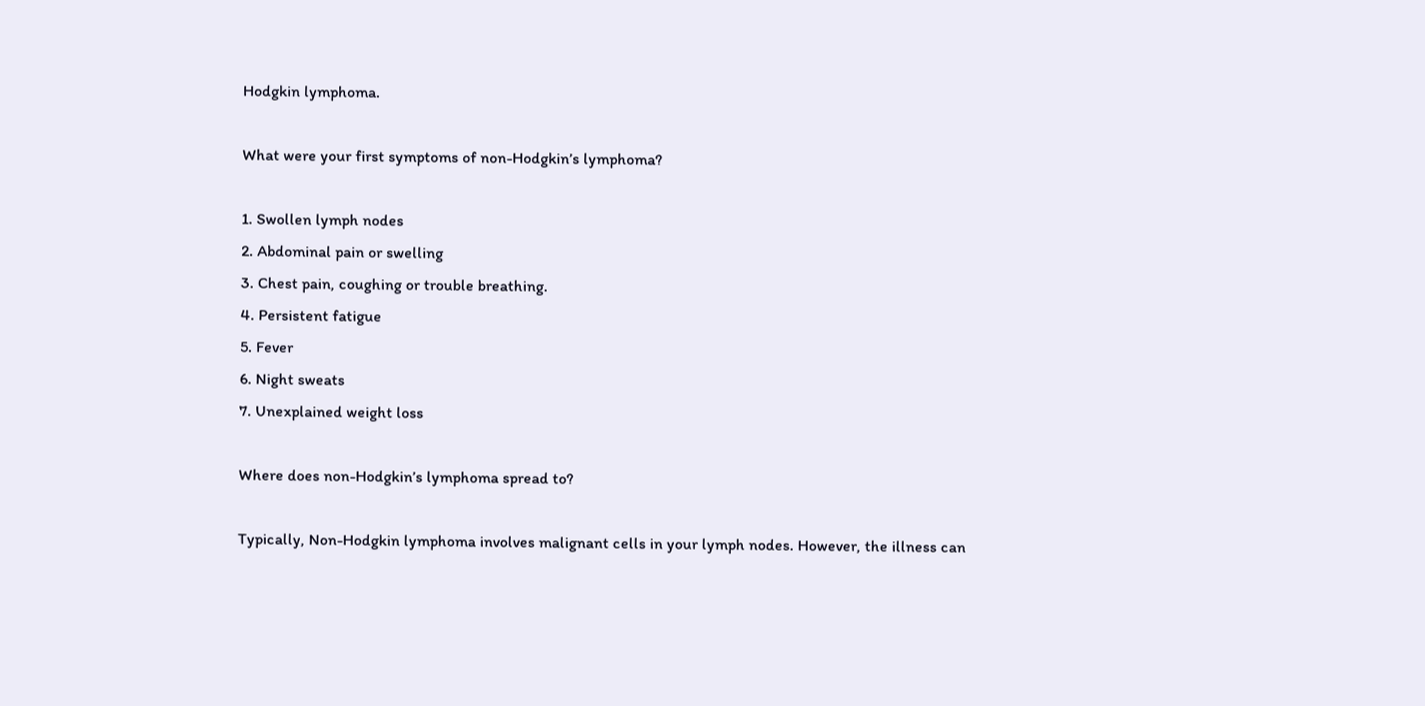Hodgkin lymphoma.

What were your first symptoms of non-Hodgkin’s lymphoma?

1. Swollen lymph nodes
2. Abdominal pain or swelling
3. Chest pain, coughing or trouble breathing.
4. Persistent fatigue
5. Fever
6. Night sweats
7. Unexplained weight loss

Where does non-Hodgkin’s lymphoma spread to?

Typically, Non-Hodgkin lymphoma involves malignant cells in your lymph nodes. However, the illness can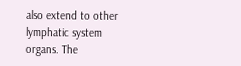also extend to other lymphatic system organs. The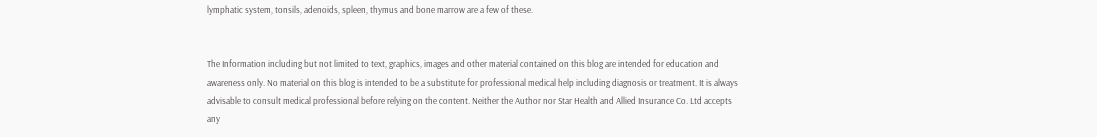lymphatic system, tonsils, adenoids, spleen, thymus and bone marrow are a few of these.


The Information including but not limited to text, graphics, images and other material contained on this blog are intended for education and awareness only. No material on this blog is intended to be a substitute for professional medical help including diagnosis or treatment. It is always advisable to consult medical professional before relying on the content. Neither the Author nor Star Health and Allied Insurance Co. Ltd accepts any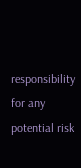responsibility for any potential risk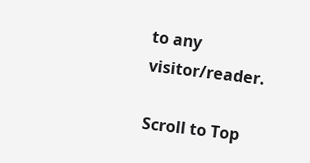to any visitor/reader.

Scroll to Top